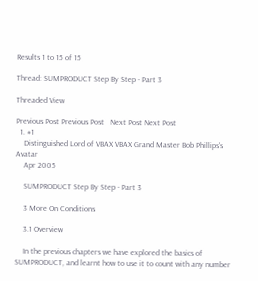Results 1 to 15 of 15

Thread: SUMPRODUCT Step By Step - Part 3

Threaded View

Previous Post Previous Post   Next Post Next Post
  1. #1
    Distinguished Lord of VBAX VBAX Grand Master Bob Phillips's Avatar
    Apr 2005

    SUMPRODUCT Step By Step - Part 3

    3 More On Conditions

    3.1 Overview

    In the previous chapters we have explored the basics of SUMPRODUCT, and learnt how to use it to count with any number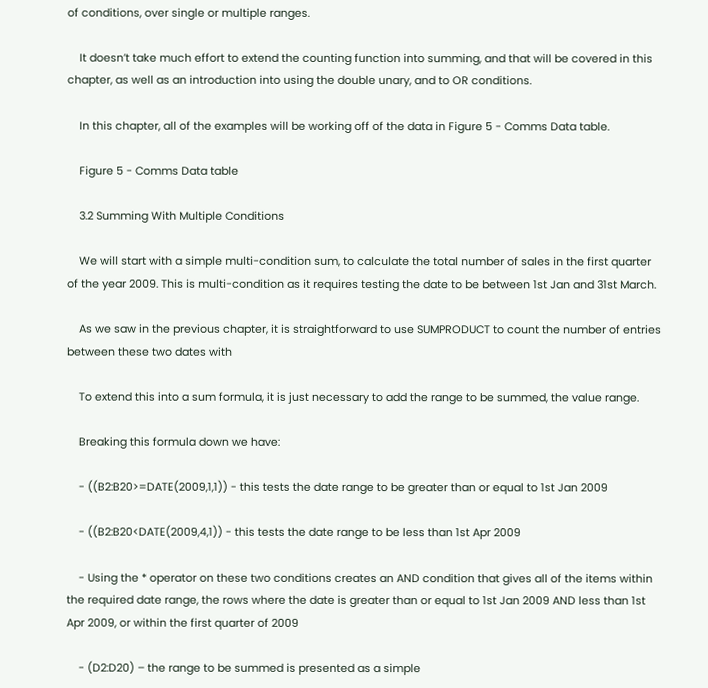of conditions, over single or multiple ranges.

    It doesn’t take much effort to extend the counting function into summing, and that will be covered in this chapter, as well as an introduction into using the double unary, and to OR conditions.

    In this chapter, all of the examples will be working off of the data in Figure 5 - Comms Data table.

    Figure 5 - Comms Data table

    3.2 Summing With Multiple Conditions

    We will start with a simple multi-condition sum, to calculate the total number of sales in the first quarter of the year 2009. This is multi-condition as it requires testing the date to be between 1st Jan and 31st March.

    As we saw in the previous chapter, it is straightforward to use SUMPRODUCT to count the number of entries between these two dates with

    To extend this into a sum formula, it is just necessary to add the range to be summed, the value range.

    Breaking this formula down we have:

    - ((B2:B20>=DATE(2009,1,1)) - this tests the date range to be greater than or equal to 1st Jan 2009

    - ((B2:B20<DATE(2009,4,1)) - this tests the date range to be less than 1st Apr 2009

    - Using the * operator on these two conditions creates an AND condition that gives all of the items within the required date range, the rows where the date is greater than or equal to 1st Jan 2009 AND less than 1st Apr 2009, or within the first quarter of 2009

    - (D2:D20) – the range to be summed is presented as a simple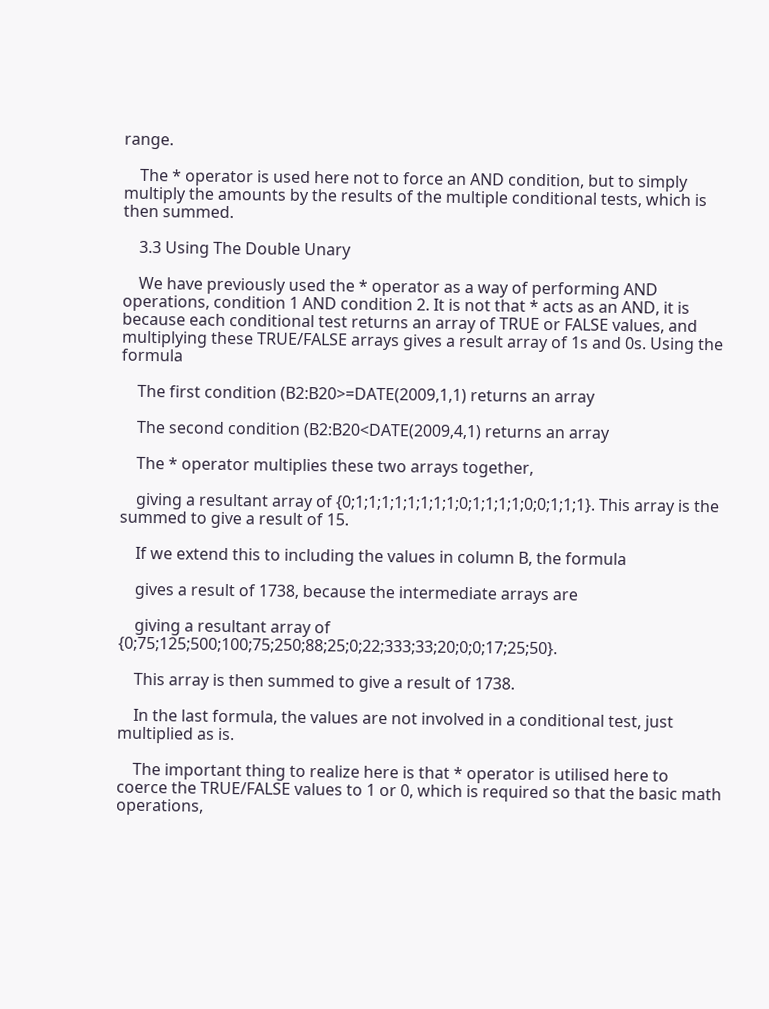range.

    The * operator is used here not to force an AND condition, but to simply multiply the amounts by the results of the multiple conditional tests, which is then summed.

    3.3 Using The Double Unary

    We have previously used the * operator as a way of performing AND operations, condition 1 AND condition 2. It is not that * acts as an AND, it is because each conditional test returns an array of TRUE or FALSE values, and multiplying these TRUE/FALSE arrays gives a result array of 1s and 0s. Using the formula

    The first condition (B2:B20>=DATE(2009,1,1) returns an array

    The second condition (B2:B20<DATE(2009,4,1) returns an array

    The * operator multiplies these two arrays together,

    giving a resultant array of {0;1;1;1;1;1;1;1;1;0;1;1;1;1;0;0;1;1;1}. This array is the summed to give a result of 15.

    If we extend this to including the values in column B, the formula

    gives a result of 1738, because the intermediate arrays are

    giving a resultant array of {0;75;125;500;100;75;250;88;25;0;22;333;33;20;0;0;17;25;50}.

    This array is then summed to give a result of 1738.

    In the last formula, the values are not involved in a conditional test, just multiplied as is.

    The important thing to realize here is that * operator is utilised here to coerce the TRUE/FALSE values to 1 or 0, which is required so that the basic math operations,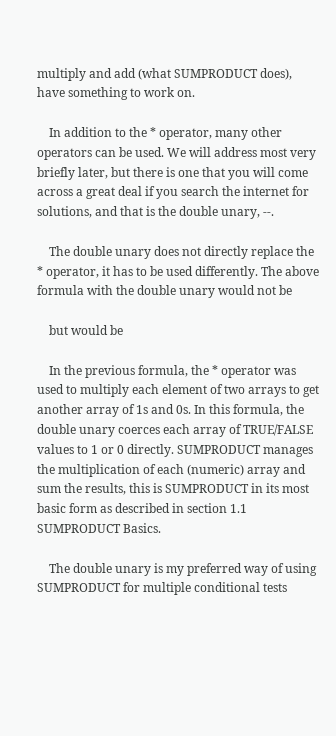multiply and add (what SUMPRODUCT does), have something to work on.

    In addition to the * operator, many other operators can be used. We will address most very briefly later, but there is one that you will come across a great deal if you search the internet for solutions, and that is the double unary, --.

    The double unary does not directly replace the * operator, it has to be used differently. The above formula with the double unary would not be

    but would be

    In the previous formula, the * operator was used to multiply each element of two arrays to get another array of 1s and 0s. In this formula, the double unary coerces each array of TRUE/FALSE values to 1 or 0 directly. SUMPRODUCT manages the multiplication of each (numeric) array and sum the results, this is SUMPRODUCT in its most basic form as described in section 1.1 SUMPRODUCT Basics.

    The double unary is my preferred way of using SUMPRODUCT for multiple conditional tests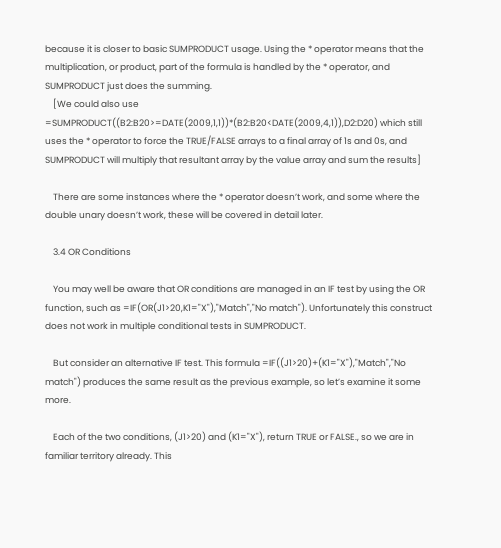because it is closer to basic SUMPRODUCT usage. Using the * operator means that the multiplication, or product, part of the formula is handled by the * operator, and SUMPRODUCT just does the summing.
    [We could also use =SUMPRODUCT((B2:B20>=DATE(2009,1,1))*(B2:B20<DATE(2009,4,1)),D2:D20) which still uses the * operator to force the TRUE/FALSE arrays to a final array of 1s and 0s, and SUMPRODUCT will multiply that resultant array by the value array and sum the results]

    There are some instances where the * operator doesn’t work, and some where the double unary doesn’t work, these will be covered in detail later.

    3.4 OR Conditions

    You may well be aware that OR conditions are managed in an IF test by using the OR function, such as =IF(OR(J1>20,K1="X"),"Match","No match"). Unfortunately this construct does not work in multiple conditional tests in SUMPRODUCT.

    But consider an alternative IF test. This formula =IF((J1>20)+(K1="X"),"Match","No match") produces the same result as the previous example, so let’s examine it some more.

    Each of the two conditions, (J1>20) and (K1="X"), return TRUE or FALSE., so we are in familiar territory already. This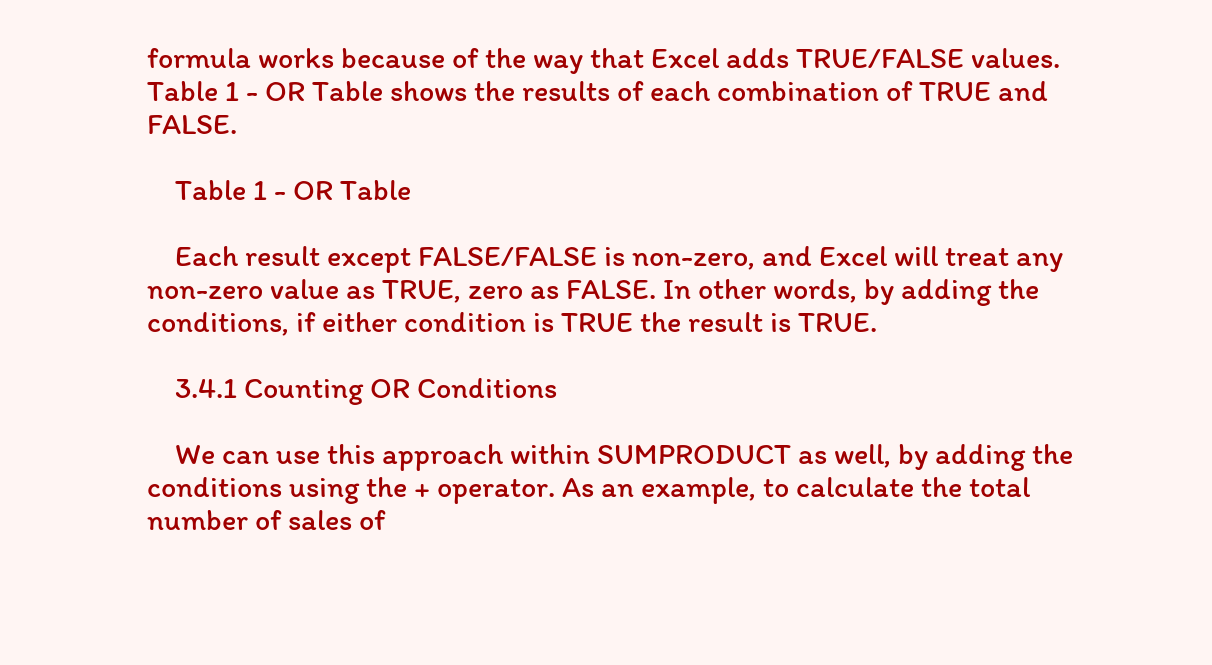formula works because of the way that Excel adds TRUE/FALSE values. Table 1 - OR Table shows the results of each combination of TRUE and FALSE.

    Table 1 - OR Table

    Each result except FALSE/FALSE is non-zero, and Excel will treat any non-zero value as TRUE, zero as FALSE. In other words, by adding the conditions, if either condition is TRUE the result is TRUE.

    3.4.1 Counting OR Conditions

    We can use this approach within SUMPRODUCT as well, by adding the conditions using the + operator. As an example, to calculate the total number of sales of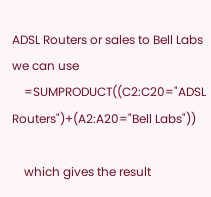ADSL Routers or sales to Bell Labs we can use
    =SUMPRODUCT((C2:C20="ADSL Routers")+(A2:A20="Bell Labs"))

    which gives the result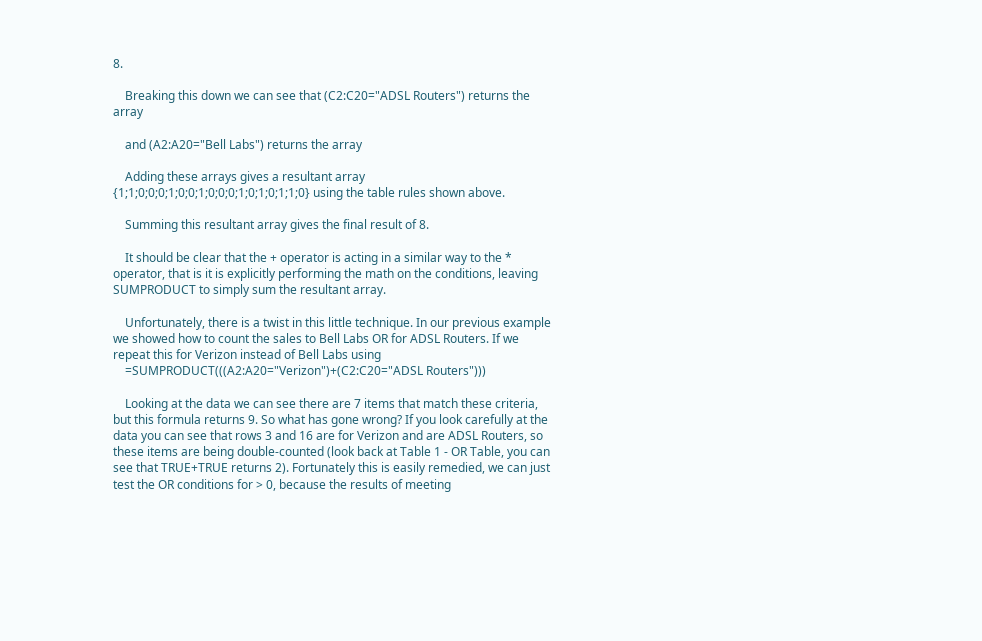8.

    Breaking this down we can see that (C2:C20="ADSL Routers") returns the array

    and (A2:A20="Bell Labs") returns the array

    Adding these arrays gives a resultant array {1;1;0;0;0;1;0;0;1;0;0;0;1;0;1;0;1;1;0} using the table rules shown above.

    Summing this resultant array gives the final result of 8.

    It should be clear that the + operator is acting in a similar way to the * operator, that is it is explicitly performing the math on the conditions, leaving SUMPRODUCT to simply sum the resultant array.

    Unfortunately, there is a twist in this little technique. In our previous example we showed how to count the sales to Bell Labs OR for ADSL Routers. If we repeat this for Verizon instead of Bell Labs using
    =SUMPRODUCT(((A2:A20="Verizon")+(C2:C20="ADSL Routers")))

    Looking at the data we can see there are 7 items that match these criteria, but this formula returns 9. So what has gone wrong? If you look carefully at the data you can see that rows 3 and 16 are for Verizon and are ADSL Routers, so these items are being double-counted (look back at Table 1 - OR Table, you can see that TRUE+TRUE returns 2). Fortunately this is easily remedied, we can just test the OR conditions for > 0, because the results of meeting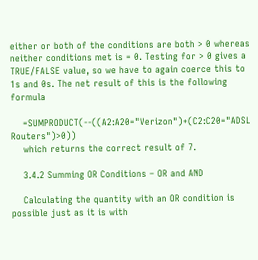either or both of the conditions are both > 0 whereas neither conditions met is = 0. Testing for > 0 gives a TRUE/FALSE value, so we have to again coerce this to 1s and 0s. The net result of this is the following formula

    =SUMPRODUCT(--((A2:A20="Verizon")+(C2:C20="ADSL Routers")>0))
    which returns the correct result of 7.

    3.4.2 Summing OR Conditions – OR and AND

    Calculating the quantity with an OR condition is possible just as it is with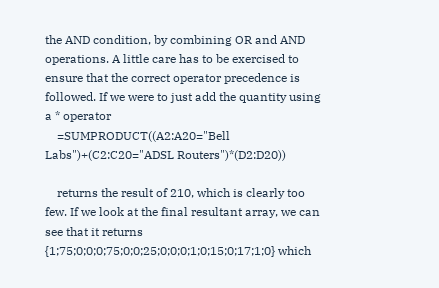the AND condition, by combining OR and AND operations. A little care has to be exercised to ensure that the correct operator precedence is followed. If we were to just add the quantity using a * operator
    =SUMPRODUCT((A2:A20="Bell Labs")+(C2:C20="ADSL Routers")*(D2:D20))

    returns the result of 210, which is clearly too few. If we look at the final resultant array, we can see that it returns {1;75;0;0;0;75;0;0;25;0;0;0;1;0;15;0;17;1;0} which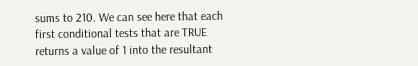sums to 210. We can see here that each first conditional tests that are TRUE returns a value of 1 into the resultant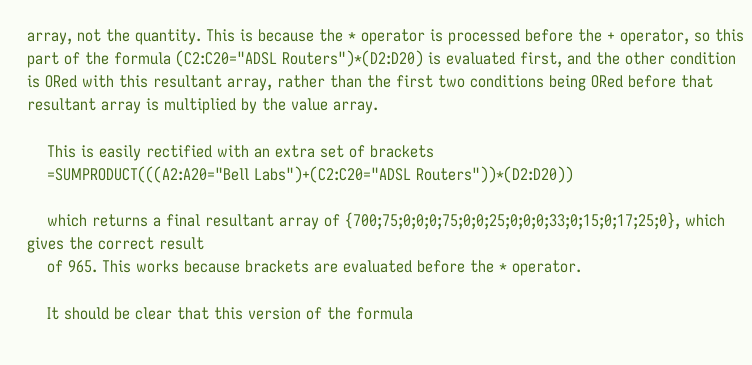array, not the quantity. This is because the * operator is processed before the + operator, so this part of the formula (C2:C20="ADSL Routers")*(D2:D20) is evaluated first, and the other condition is ORed with this resultant array, rather than the first two conditions being ORed before that resultant array is multiplied by the value array.

    This is easily rectified with an extra set of brackets
    =SUMPRODUCT(((A2:A20="Bell Labs")+(C2:C20="ADSL Routers"))*(D2:D20))

    which returns a final resultant array of {700;75;0;0;0;75;0;0;25;0;0;0;33;0;15;0;17;25;0}, which gives the correct result
    of 965. This works because brackets are evaluated before the * operator.

    It should be clear that this version of the formula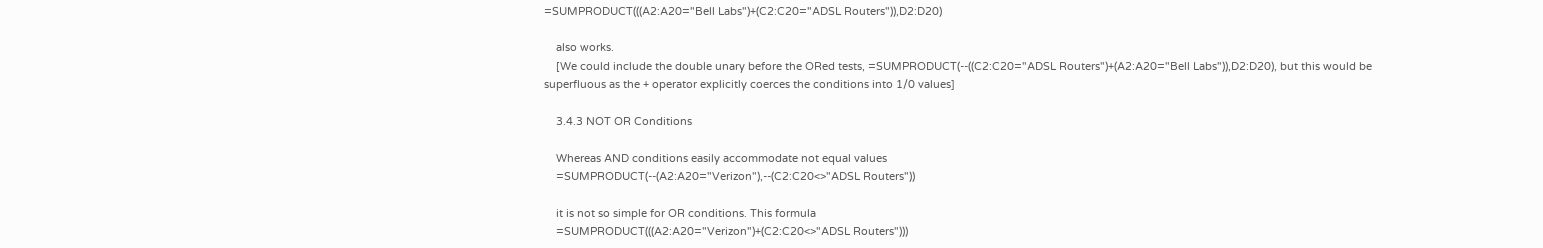=SUMPRODUCT(((A2:A20="Bell Labs")+(C2:C20="ADSL Routers")),D2:D20)

    also works.
    [We could include the double unary before the ORed tests, =SUMPRODUCT(--((C2:C20="ADSL Routers")+(A2:A20="Bell Labs")),D2:D20), but this would be superfluous as the + operator explicitly coerces the conditions into 1/0 values]

    3.4.3 NOT OR Conditions

    Whereas AND conditions easily accommodate not equal values
    =SUMPRODUCT(--(A2:A20="Verizon"),--(C2:C20<>"ADSL Routers"))

    it is not so simple for OR conditions. This formula
    =SUMPRODUCT(((A2:A20="Verizon")+(C2:C20<>"ADSL Routers")))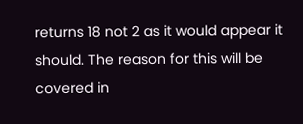returns 18 not 2 as it would appear it should. The reason for this will be covered in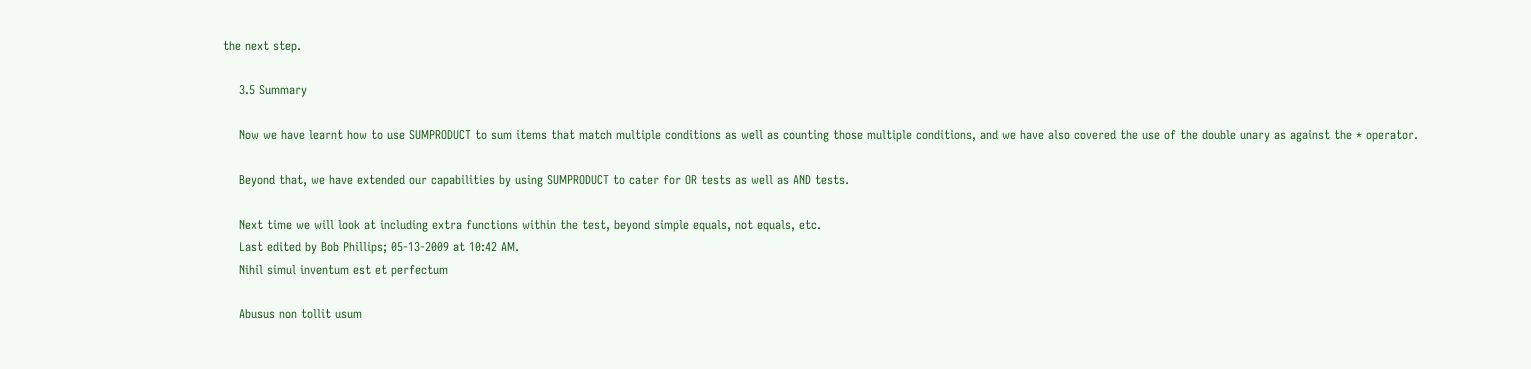the next step.

    3.5 Summary

    Now we have learnt how to use SUMPRODUCT to sum items that match multiple conditions as well as counting those multiple conditions, and we have also covered the use of the double unary as against the * operator.

    Beyond that, we have extended our capabilities by using SUMPRODUCT to cater for OR tests as well as AND tests.

    Next time we will look at including extra functions within the test, beyond simple equals, not equals, etc.
    Last edited by Bob Phillips; 05-13-2009 at 10:42 AM.
    Nihil simul inventum est et perfectum

    Abusus non tollit usum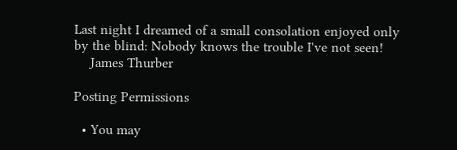Last night I dreamed of a small consolation enjoyed only by the blind: Nobody knows the trouble I've not seen!
    James Thurber

Posting Permissions

  • You may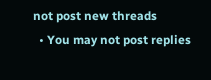not post new threads
  • You may not post replies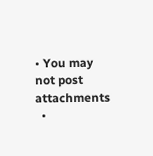• You may not post attachments
  •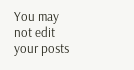You may not edit your posts